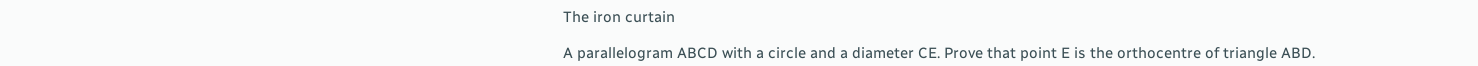The iron curtain

A parallelogram ABCD with a circle and a diameter CE. Prove that point E is the orthocentre of triangle ABD.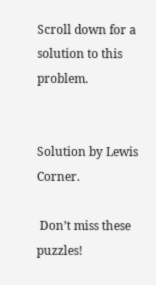Scroll down for a solution to this problem.


Solution by Lewis Corner.

 Don’t miss these puzzles!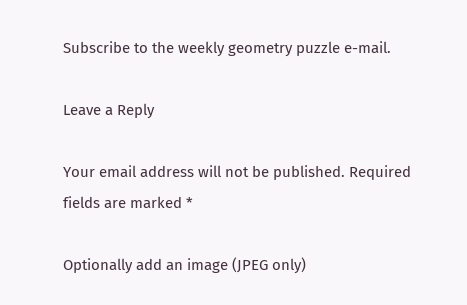Subscribe to the weekly geometry puzzle e-mail.

Leave a Reply

Your email address will not be published. Required fields are marked *

Optionally add an image (JPEG only)